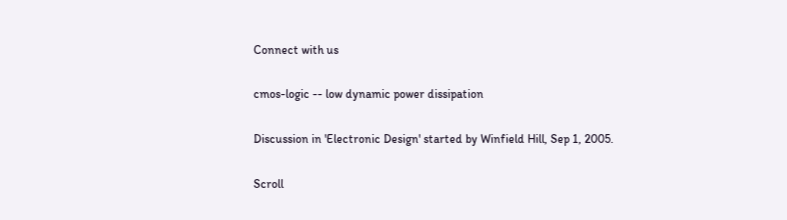Connect with us

cmos-logic -- low dynamic power dissipation

Discussion in 'Electronic Design' started by Winfield Hill, Sep 1, 2005.

Scroll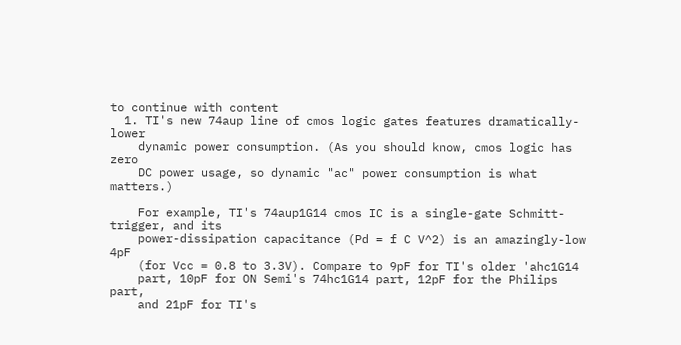to continue with content
  1. TI's new 74aup line of cmos logic gates features dramatically-lower
    dynamic power consumption. (As you should know, cmos logic has zero
    DC power usage, so dynamic "ac" power consumption is what matters.)

    For example, TI's 74aup1G14 cmos IC is a single-gate Schmitt-trigger, and its
    power-dissipation capacitance (Pd = f C V^2) is an amazingly-low 4pF
    (for Vcc = 0.8 to 3.3V). Compare to 9pF for TI's older 'ahc1G14
    part, 10pF for ON Semi's 74hc1G14 part, 12pF for the Philips part,
    and 21pF for TI's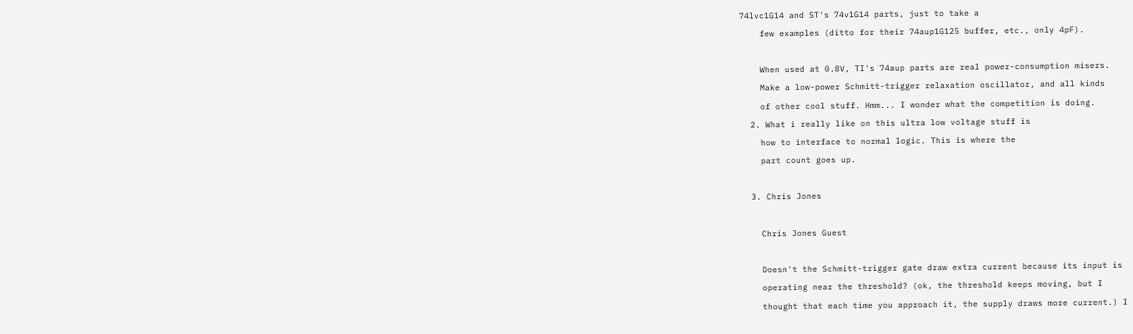74lvc1G14 and ST's 74v1G14 parts, just to take a
    few examples (ditto for their 74aup1G125 buffer, etc., only 4pF).

    When used at 0.8V, TI's 74aup parts are real power-consumption misers.
    Make a low-power Schmitt-trigger relaxation oscillator, and all kinds
    of other cool stuff. Hmm... I wonder what the competition is doing.
  2. What i really like on this ultra low voltage stuff is
    how to interface to normal logic. This is where the
    part count goes up.

  3. Chris Jones

    Chris Jones Guest

    Doesn't the Schmitt-trigger gate draw extra current because its input is
    operating near the threshold? (ok, the threshold keeps moving, but I
    thought that each time you approach it, the supply draws more current.) I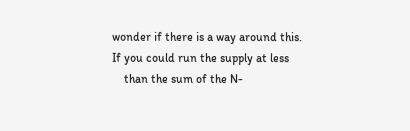wonder if there is a way around this. If you could run the supply at less
    than the sum of the N-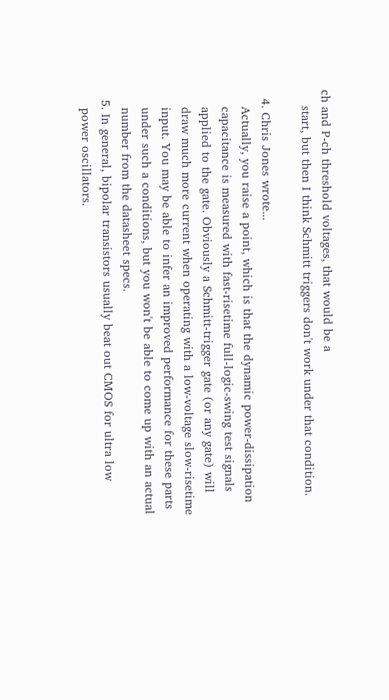ch and P-ch threshold voltages, that would be a
    start, but then I think Schmitt triggers don't work under that condition.

  4. Chris Jones wrote...
    Actually, you raise a point, which is that the dynamic power-dissipation
    capacitance is measured with fast-risetime full-logic-swing test signals
    applied to the gate. Obviously a Schmitt-trigger gate (or any gate) will
    draw much more current when operating with a low-voltage slow-risetime
    input. You may be able to infer an improved performance for these parts
    under such a conditions, but you won't be able to come up with an actual
    number from the datasheet specs.
  5. In general, bipolar transistors usually beat out CMOS for ultra low
    power oscillators.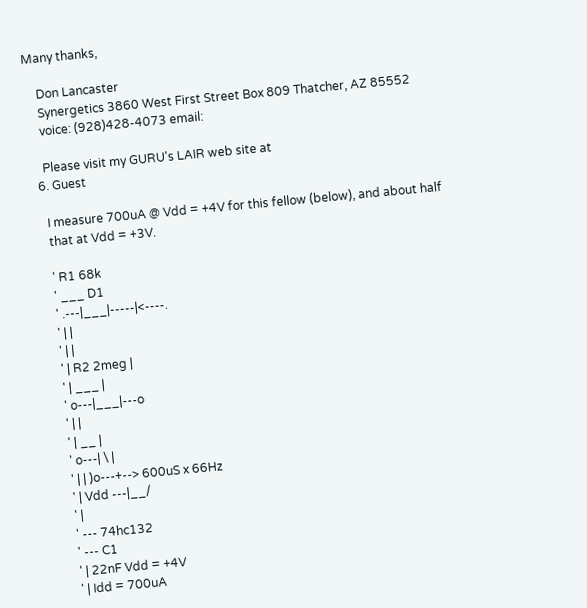Many thanks,

    Don Lancaster
    Synergetics 3860 West First Street Box 809 Thatcher, AZ 85552
    voice: (928)428-4073 email:

    Please visit my GURU's LAIR web site at
  6. Guest

    I measure 700uA @ Vdd = +4V for this fellow (below), and about half
    that at Vdd = +3V.

    ' R1 68k
    ' ___ D1
    ' .---|___|-----|<----.
    ' | |
    ' | |
    ' | R2 2meg |
    ' | ___ |
    ' o---|___|---o
    ' | |
    ' | __ |
    ' o---| \ |
    ' | | )o---+--> 600uS x 66Hz
    ' | Vdd ---|__/
    ' |
    ' --- 74hc132
    ' --- C1
    ' | 22nF Vdd = +4V
    ' | Idd = 700uA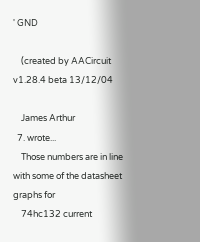' GND

    (created by AACircuit v1.28.4 beta 13/12/04

    James Arthur
  7. wrote...
    Those numbers are in line with some of the datasheet graphs for
    74hc132 current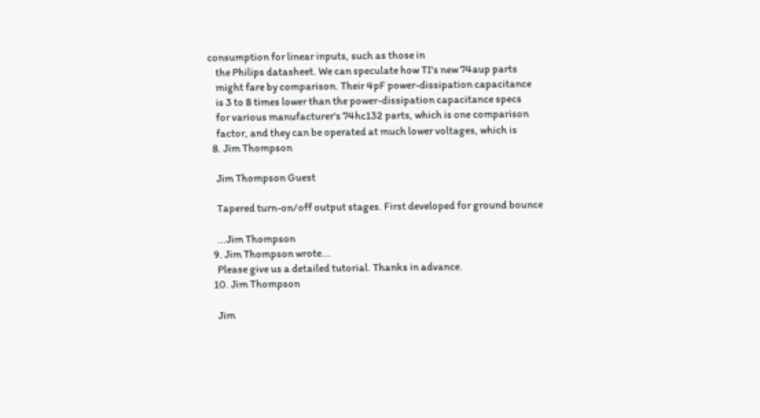consumption for linear inputs, such as those in
    the Philips datasheet. We can speculate how TI's new 74aup parts
    might fare by comparison. Their 4pF power-dissipation capacitance
    is 3 to 8 times lower than the power-dissipation capacitance specs
    for various manufacturer's 74hc132 parts, which is one comparison
    factor, and they can be operated at much lower voltages, which is
  8. Jim Thompson

    Jim Thompson Guest

    Tapered turn-on/off output stages. First developed for ground bounce

    ...Jim Thompson
  9. Jim Thompson wrote...
    Please give us a detailed tutorial. Thanks in advance.
  10. Jim Thompson

    Jim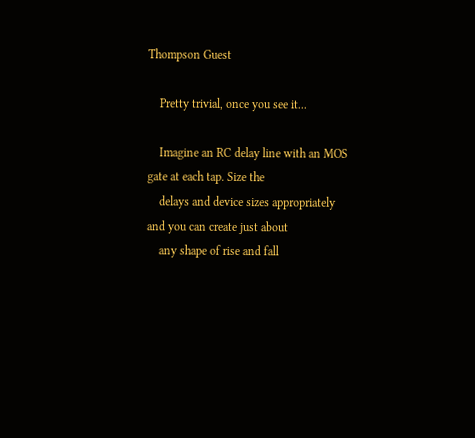Thompson Guest

    Pretty trivial, once you see it...

    Imagine an RC delay line with an MOS gate at each tap. Size the
    delays and device sizes appropriately and you can create just about
    any shape of rise and fall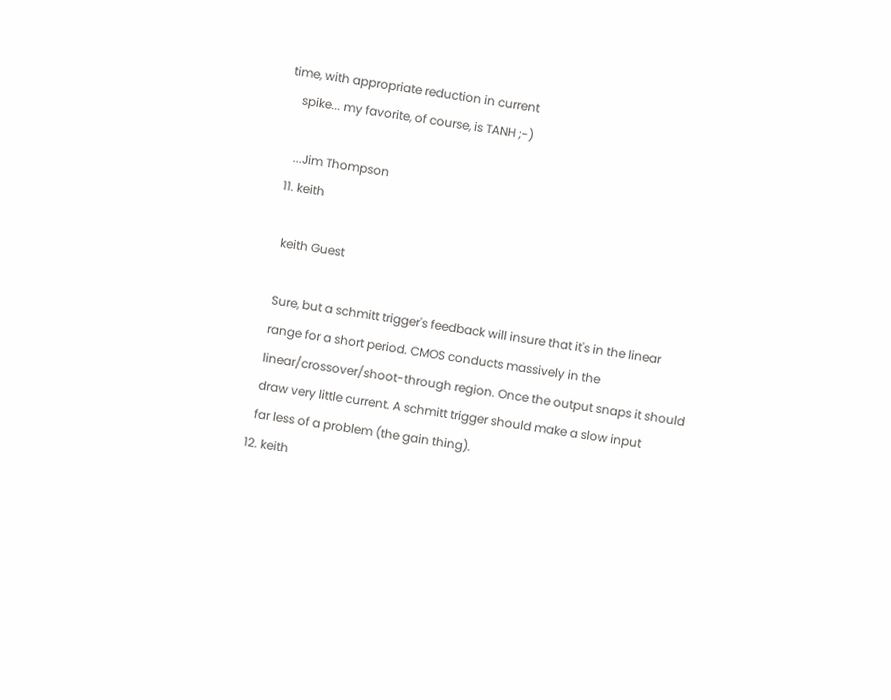time, with appropriate reduction in current
    spike... my favorite, of course, is TANH ;-)

    ...Jim Thompson
  11. keith

    keith Guest

    Sure, but a schmitt trigger's feedback will insure that it's in the linear
    range for a short period. CMOS conducts massively in the
    linear/crossover/shoot-through region. Once the output snaps it should
    draw very little current. A schmitt trigger should make a slow input
    far less of a problem (the gain thing).
  12. keith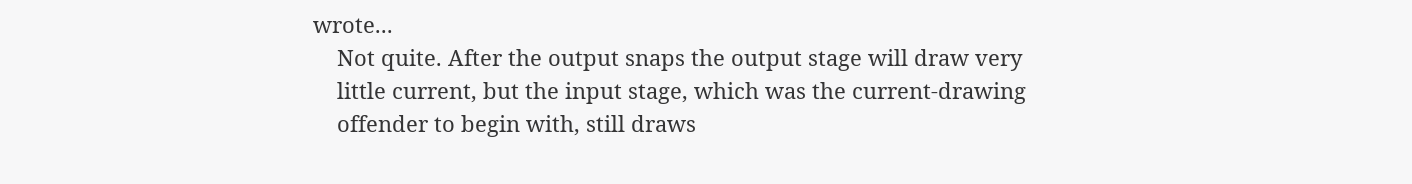wrote...
    Not quite. After the output snaps the output stage will draw very
    little current, but the input stage, which was the current-drawing
    offender to begin with, still draws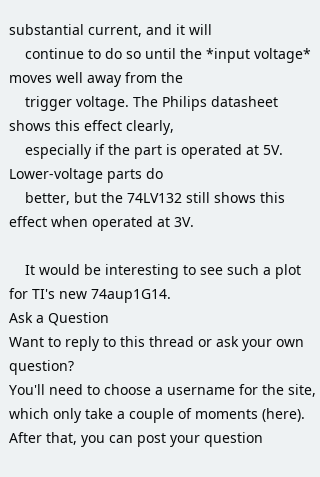substantial current, and it will
    continue to do so until the *input voltage* moves well away from the
    trigger voltage. The Philips datasheet shows this effect clearly,
    especially if the part is operated at 5V. Lower-voltage parts do
    better, but the 74LV132 still shows this effect when operated at 3V.

    It would be interesting to see such a plot for TI's new 74aup1G14.
Ask a Question
Want to reply to this thread or ask your own question?
You'll need to choose a username for the site, which only take a couple of moments (here). After that, you can post your question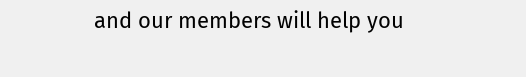and our members will help you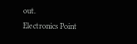out.
Electronics Point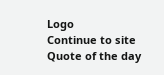Logo
Continue to site
Quote of the day